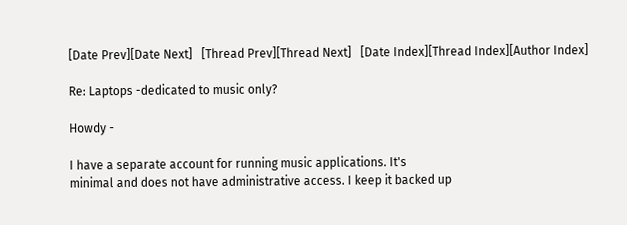[Date Prev][Date Next]   [Thread Prev][Thread Next]   [Date Index][Thread Index][Author Index]

Re: Laptops -dedicated to music only?

Howdy -

I have a separate account for running music applications. It's
minimal and does not have administrative access. I keep it backed up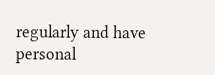regularly and have personal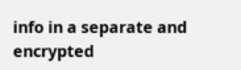info in a separate and encrypted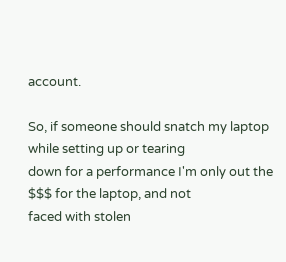account.

So, if someone should snatch my laptop while setting up or tearing
down for a performance I'm only out the $$$ for the laptop, and not
faced with stolen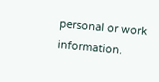personal or work information.